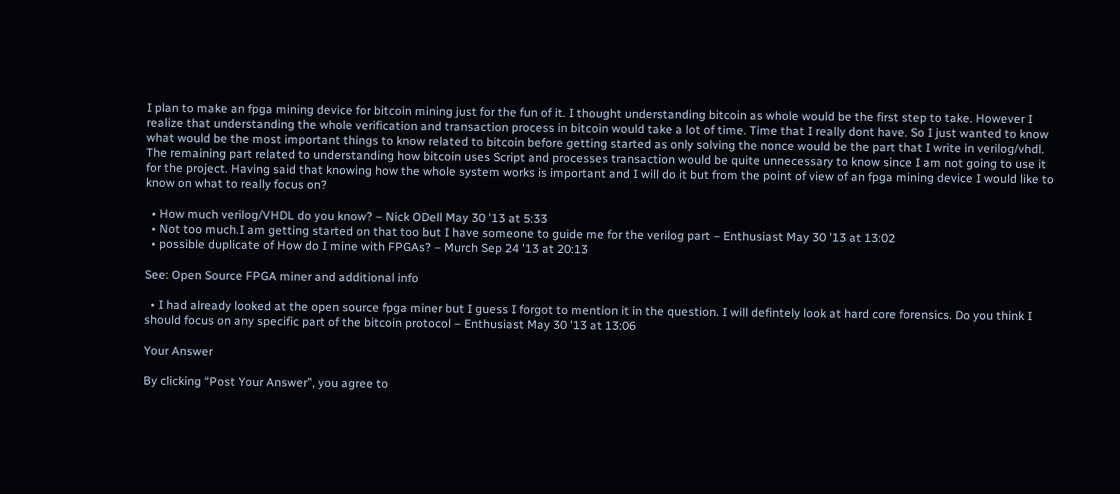I plan to make an fpga mining device for bitcoin mining just for the fun of it. I thought understanding bitcoin as whole would be the first step to take. However I realize that understanding the whole verification and transaction process in bitcoin would take a lot of time. Time that I really dont have. So I just wanted to know what would be the most important things to know related to bitcoin before getting started as only solving the nonce would be the part that I write in verilog/vhdl. The remaining part related to understanding how bitcoin uses Script and processes transaction would be quite unnecessary to know since I am not going to use it for the project. Having said that knowing how the whole system works is important and I will do it but from the point of view of an fpga mining device I would like to know on what to really focus on?

  • How much verilog/VHDL do you know? – Nick ODell May 30 '13 at 5:33
  • Not too much.I am getting started on that too but I have someone to guide me for the verilog part – Enthusiast May 30 '13 at 13:02
  • possible duplicate of How do I mine with FPGAs? – Murch Sep 24 '13 at 20:13

See: Open Source FPGA miner and additional info

  • I had already looked at the open source fpga miner but I guess I forgot to mention it in the question. I will defintely look at hard core forensics. Do you think I should focus on any specific part of the bitcoin protocol – Enthusiast May 30 '13 at 13:06

Your Answer

By clicking “Post Your Answer”, you agree to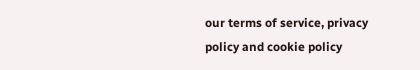our terms of service, privacy policy and cookie policy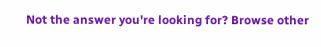Not the answer you're looking for? Browse other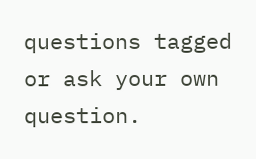questions tagged or ask your own question.